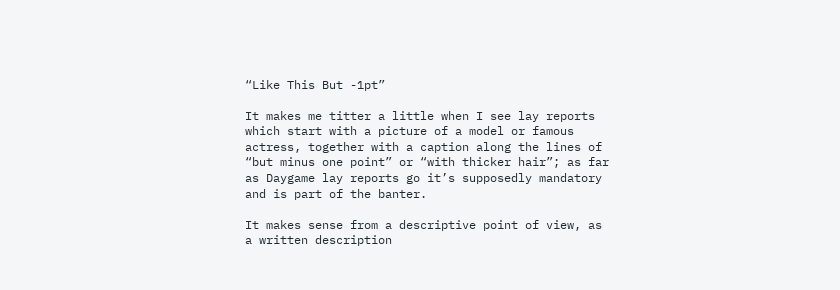“Like This But -1pt”

It makes me titter a little when I see lay reports which start with a picture of a model or famous actress, together with a caption along the lines of “but minus one point” or “with thicker hair”; as far as Daygame lay reports go it’s supposedly mandatory and is part of the banter.

It makes sense from a descriptive point of view, as a written description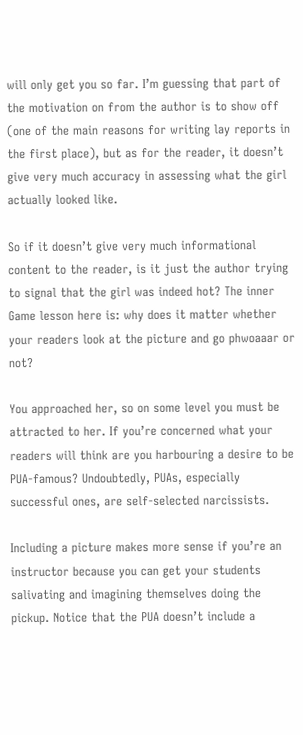will only get you so far. I’m guessing that part of the motivation on from the author is to show off (one of the main reasons for writing lay reports in the first place), but as for the reader, it doesn’t give very much accuracy in assessing what the girl actually looked like.

So if it doesn’t give very much informational content to the reader, is it just the author trying to signal that the girl was indeed hot? The inner Game lesson here is: why does it matter whether your readers look at the picture and go phwoaaar or not?

You approached her, so on some level you must be attracted to her. If you’re concerned what your readers will think are you harbouring a desire to be PUA-famous? Undoubtedly, PUAs, especially successful ones, are self-selected narcissists.

Including a picture makes more sense if you’re an instructor because you can get your students salivating and imagining themselves doing the pickup. Notice that the PUA doesn’t include a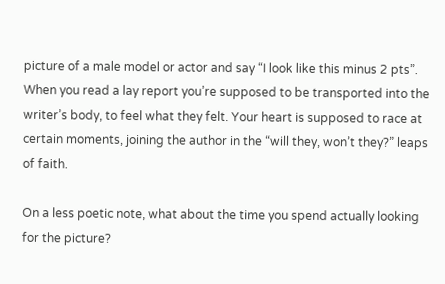picture of a male model or actor and say “I look like this minus 2 pts”. When you read a lay report you’re supposed to be transported into the writer’s body, to feel what they felt. Your heart is supposed to race at certain moments, joining the author in the “will they, won’t they?” leaps of faith.

On a less poetic note, what about the time you spend actually looking for the picture?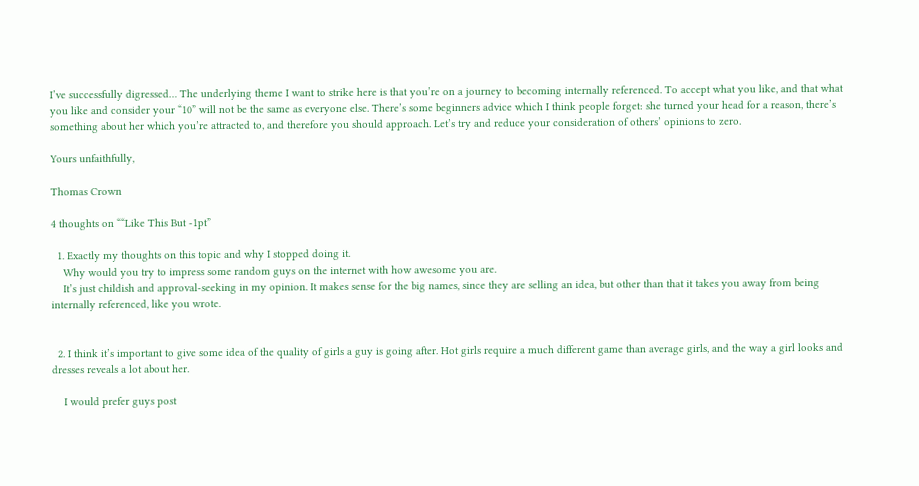I’ve successfully digressed… The underlying theme I want to strike here is that you’re on a journey to becoming internally referenced. To accept what you like, and that what you like and consider your “10” will not be the same as everyone else. There’s some beginners advice which I think people forget: she turned your head for a reason, there’s something about her which you’re attracted to, and therefore you should approach. Let’s try and reduce your consideration of others’ opinions to zero.

Yours unfaithfully,

Thomas Crown

4 thoughts on ““Like This But -1pt”

  1. Exactly my thoughts on this topic and why I stopped doing it.
    Why would you try to impress some random guys on the internet with how awesome you are.
    It’s just childish and approval-seeking in my opinion. It makes sense for the big names, since they are selling an idea, but other than that it takes you away from being internally referenced, like you wrote.


  2. I think it’s important to give some idea of the quality of girls a guy is going after. Hot girls require a much different game than average girls, and the way a girl looks and dresses reveals a lot about her.

    I would prefer guys post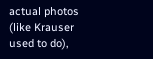actual photos (like Krauser used to do),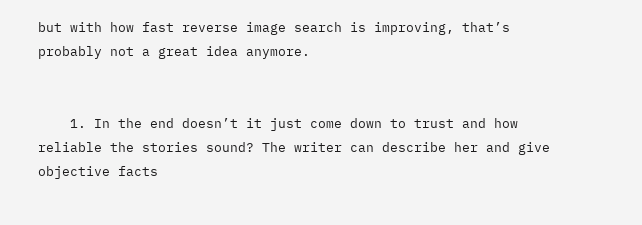but with how fast reverse image search is improving, that’s probably not a great idea anymore.


    1. In the end doesn’t it just come down to trust and how reliable the stories sound? The writer can describe her and give objective facts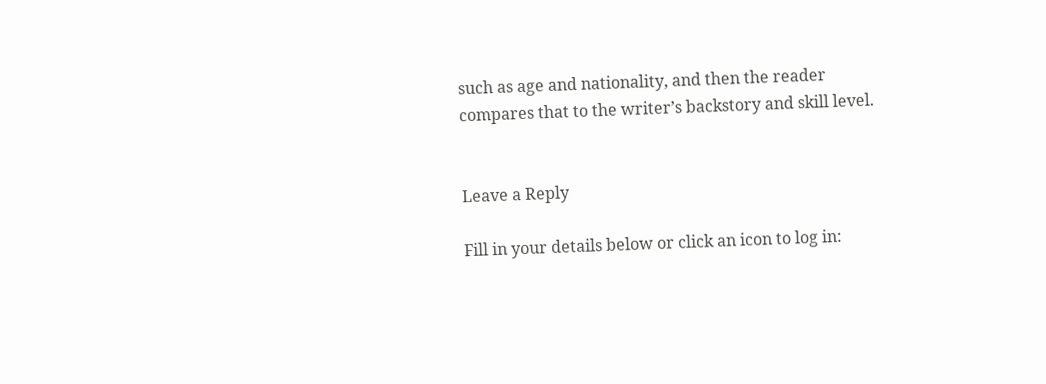such as age and nationality, and then the reader compares that to the writer’s backstory and skill level.


Leave a Reply

Fill in your details below or click an icon to log in: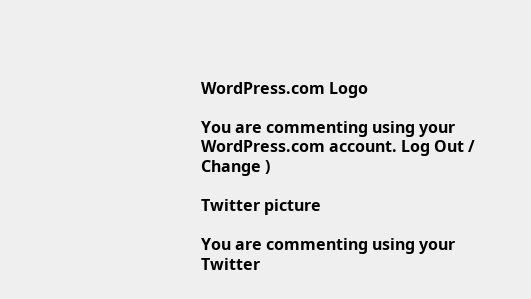WordPress.com Logo

You are commenting using your WordPress.com account. Log Out /  Change )

Twitter picture

You are commenting using your Twitter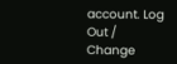account. Log Out /  Change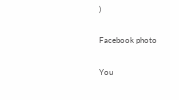)

Facebook photo

You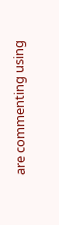are commenting using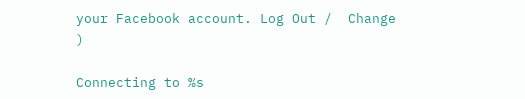your Facebook account. Log Out /  Change )

Connecting to %s